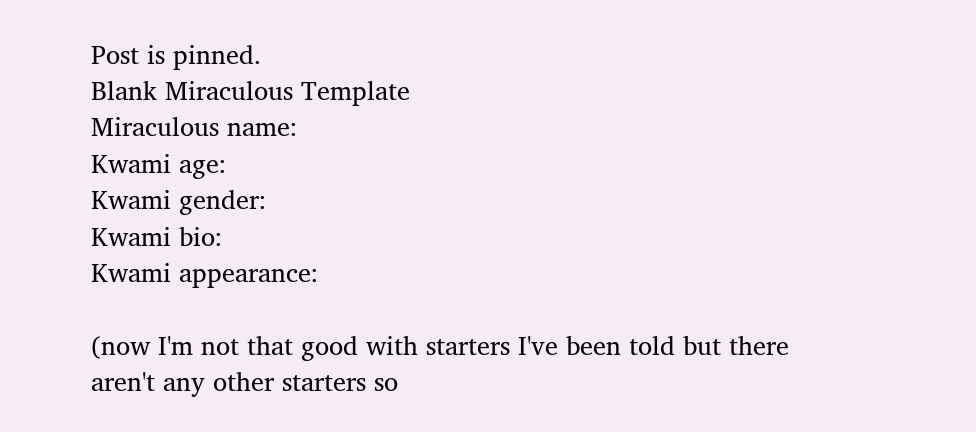Post is pinned.
Blank Miraculous Template
Miraculous name:
Kwami age:
Kwami gender:
Kwami bio:
Kwami appearance:

(now I'm not that good with starters I've been told but there aren't any other starters so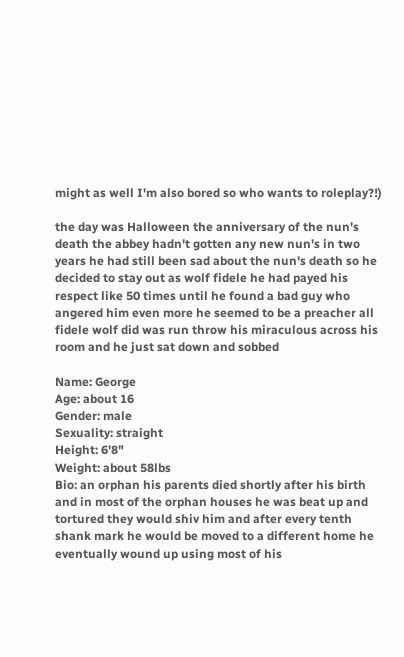might as well I'm also bored so who wants to roleplay?!)

the day was Halloween the anniversary of the nun's death the abbey hadn't gotten any new nun's in two years he had still been sad about the nun's death so he decided to stay out as wolf fidele he had payed his respect like 50 times until he found a bad guy who angered him even more he seemed to be a preacher all fidele wolf did was run throw his miraculous across his room and he just sat down and sobbed

Name: George
Age: about 16
Gender: male
Sexuality: straight
Height: 6'8"
Weight: about 58lbs
Bio: an orphan his parents died shortly after his birth and in most of the orphan houses he was beat up and tortured they would shiv him and after every tenth shank mark he would be moved to a different home he eventually wound up using most of his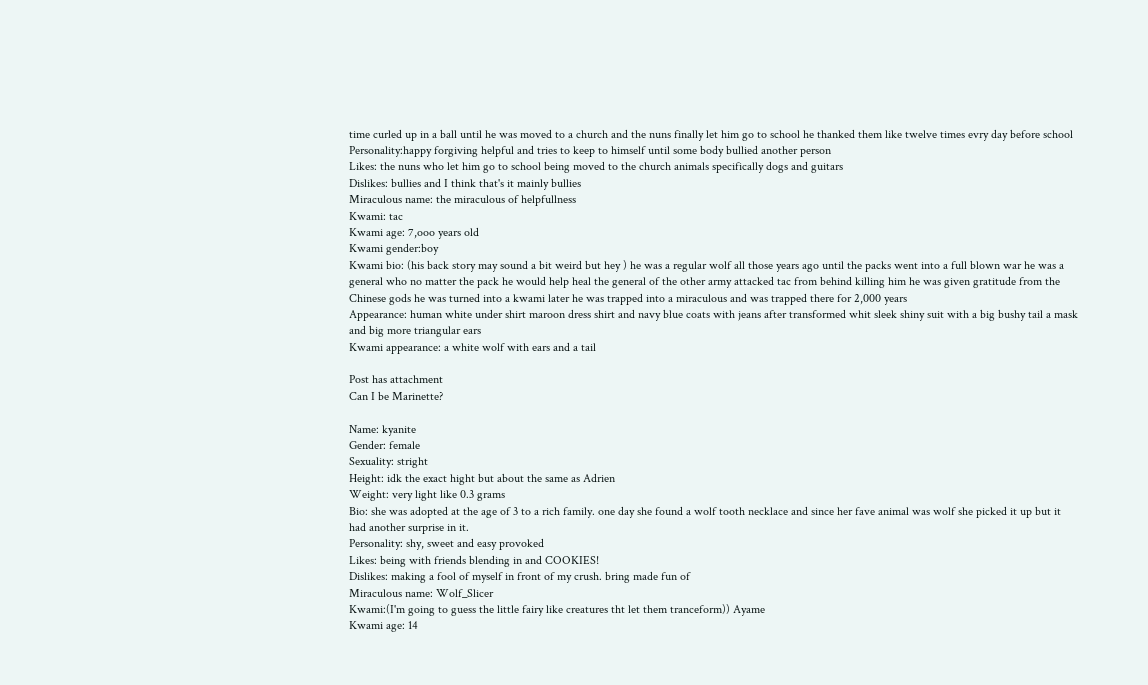time curled up in a ball until he was moved to a church and the nuns finally let him go to school he thanked them like twelve times evry day before school
Personality:happy forgiving helpful and tries to keep to himself until some body bullied another person
Likes: the nuns who let him go to school being moved to the church animals specifically dogs and guitars
Dislikes: bullies and I think that's it mainly bullies
Miraculous name: the miraculous of helpfullness
Kwami: tac
Kwami age: 7,ooo years old
Kwami gender:boy
Kwami bio: (his back story may sound a bit weird but hey ) he was a regular wolf all those years ago until the packs went into a full blown war he was a general who no matter the pack he would help heal the general of the other army attacked tac from behind killing him he was given gratitude from the Chinese gods he was turned into a kwami later he was trapped into a miraculous and was trapped there for 2,000 years
Appearance: human white under shirt maroon dress shirt and navy blue coats with jeans after transformed whit sleek shiny suit with a big bushy tail a mask and big more triangular ears
Kwami appearance: a white wolf with ears and a tail

Post has attachment
Can I be Marinette?

Name: kyanite
Gender: female
Sexuality: stright
Height: idk the exact hight but about the same as Adrien
Weight: very light like 0.3 grams
Bio: she was adopted at the age of 3 to a rich family. one day she found a wolf tooth necklace and since her fave animal was wolf she picked it up but it had another surprise in it.
Personality: shy, sweet and easy provoked
Likes: being with friends blending in and COOKIES!
Dislikes: making a fool of myself in front of my crush. bring made fun of
Miraculous name: Wolf_Slicer
Kwami:(I'm going to guess the little fairy like creatures tht let them tranceform)) Ayame
Kwami age: 14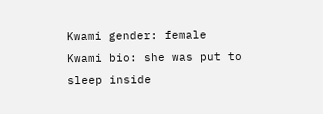Kwami gender: female
Kwami bio: she was put to sleep inside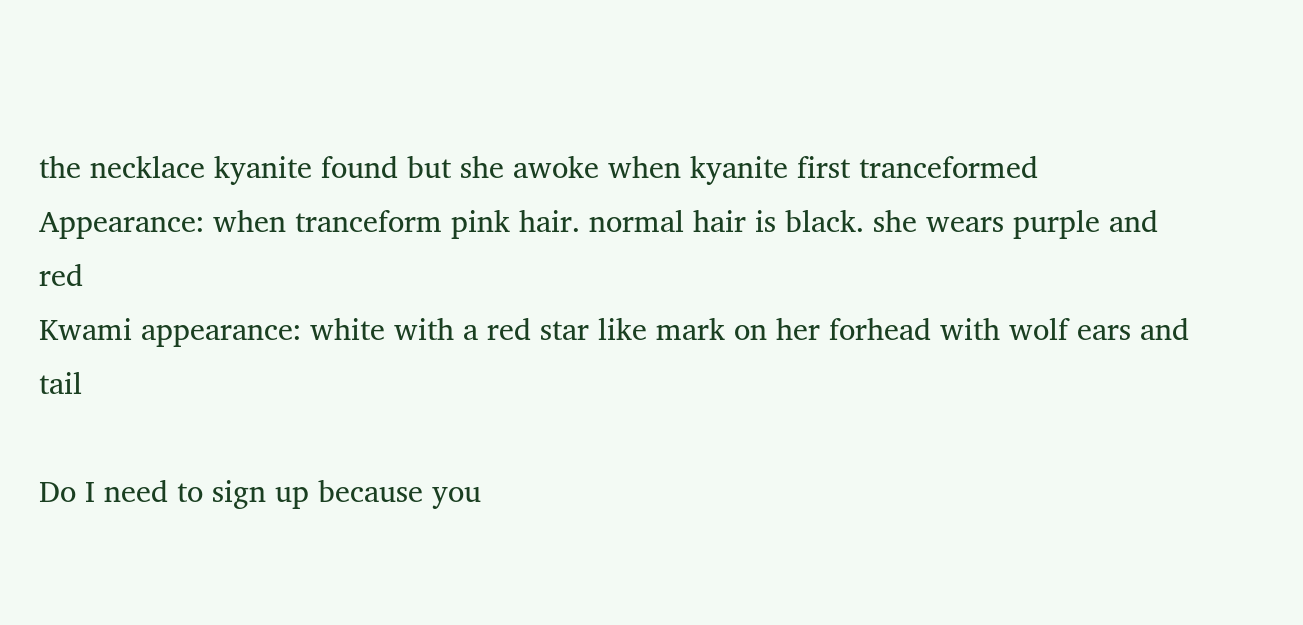the necklace kyanite found but she awoke when kyanite first tranceformed
Appearance: when tranceform pink hair. normal hair is black. she wears purple and red
Kwami appearance: white with a red star like mark on her forhead with wolf ears and tail

Do I need to sign up because you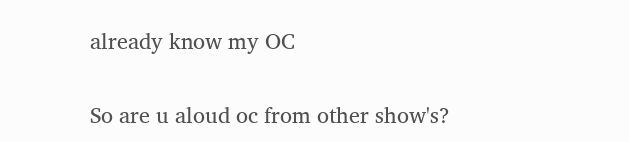already know my OC

So are u aloud oc from other show's?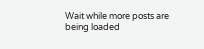Wait while more posts are being loaded